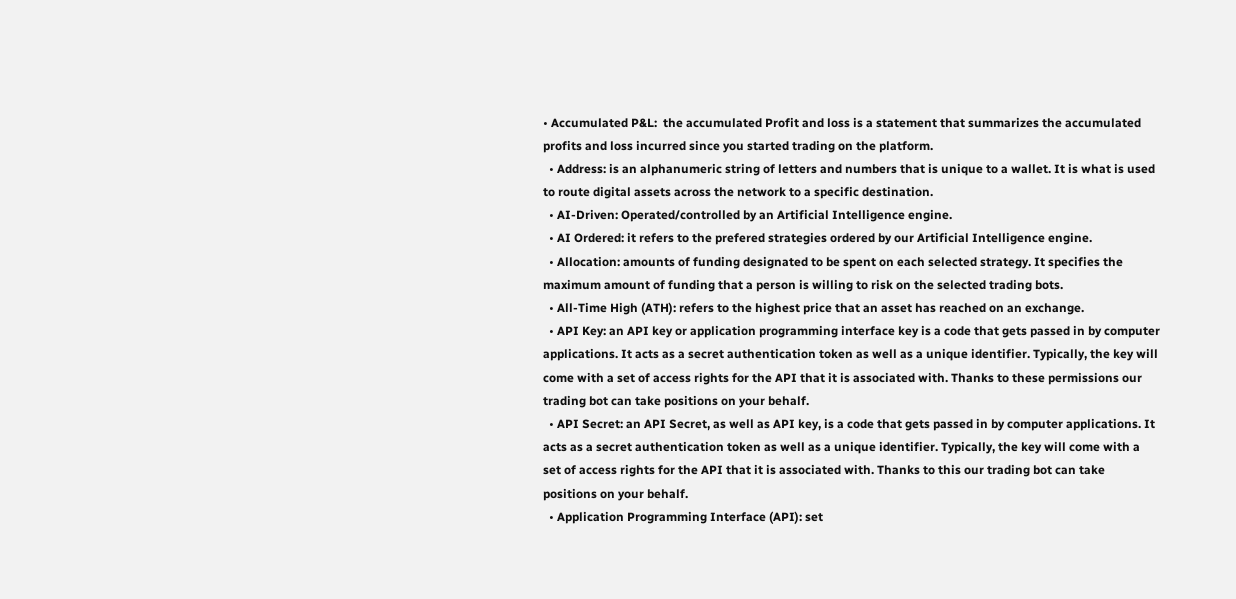• Accumulated P&L:  the accumulated Profit and loss is a statement that summarizes the accumulated profits and loss incurred since you started trading on the platform.
  • Address: is an alphanumeric string of letters and numbers that is unique to a wallet. It is what is used to route digital assets across the network to a specific destination.
  • AI-Driven: Operated/controlled by an Artificial Intelligence engine.
  • AI Ordered: it refers to the prefered strategies ordered by our Artificial Intelligence engine.
  • Allocation: amounts of funding designated to be spent on each selected strategy. It specifies the maximum amount of funding that a person is willing to risk on the selected trading bots.
  • All-Time High (ATH): refers to the highest price that an asset has reached on an exchange.
  • API Key: an API key or application programming interface key is a code that gets passed in by computer applications. It acts as a secret authentication token as well as a unique identifier. Typically, the key will come with a set of access rights for the API that it is associated with. Thanks to these permissions our trading bot can take positions on your behalf.
  • API Secret: an API Secret, as well as API key, is a code that gets passed in by computer applications. It acts as a secret authentication token as well as a unique identifier. Typically, the key will come with a set of access rights for the API that it is associated with. Thanks to this our trading bot can take positions on your behalf.
  • Application Programming Interface (API): set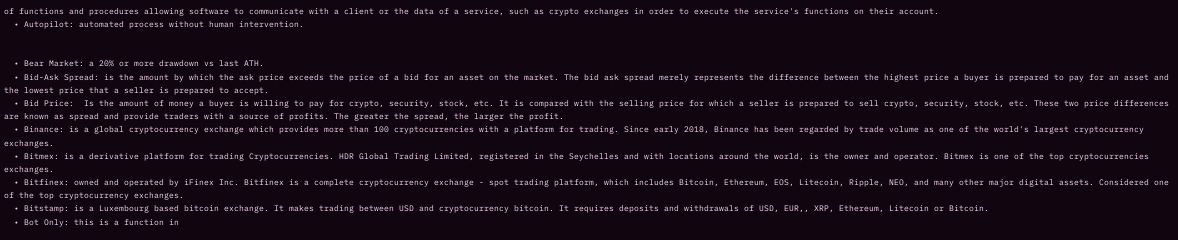of functions and procedures allowing software to communicate with a client or the data of a service, such as crypto exchanges in order to execute the service's functions on their account.
  • Autopilot: automated process without human intervention.


  • Bear Market: a 20% or more drawdown vs last ATH.
  • Bid-Ask Spread: is the amount by which the ask price exceeds the price of a bid for an asset on the market. The bid ask spread merely represents the difference between the highest price a buyer is prepared to pay for an asset and the lowest price that a seller is prepared to accept.
  • Bid Price:  Is the amount of money a buyer is willing to pay for crypto, security, stock, etc. It is compared with the selling price for which a seller is prepared to sell crypto, security, stock, etc. These two price differences are known as spread and provide traders with a source of profits. The greater the spread, the larger the profit.
  • Binance: is a global cryptocurrency exchange which provides more than 100 cryptocurrencies with a platform for trading. Since early 2018, Binance has been regarded by trade volume as one of the world's largest cryptocurrency exchanges.
  • Bitmex: is a derivative platform for trading Cryptocurrencies. HDR Global Trading Limited, registered in the Seychelles and with locations around the world, is the owner and operator. Bitmex is one of the top cryptocurrencies exchanges.
  • Bitfinex: owned and operated by iFinex Inc. Bitfinex is a complete cryptocurrency exchange - spot trading platform, which includes Bitcoin, Ethereum, EOS, Litecoin, Ripple, NEO, and many other major digital assets. Considered one of the top cryptocurrency exchanges.
  • Bitstamp: is a Luxembourg based bitcoin exchange. It makes trading between USD and cryptocurrency bitcoin. It requires deposits and withdrawals of USD, EUR,, XRP, Ethereum, Litecoin or Bitcoin.
  • Bot Only: this is a function in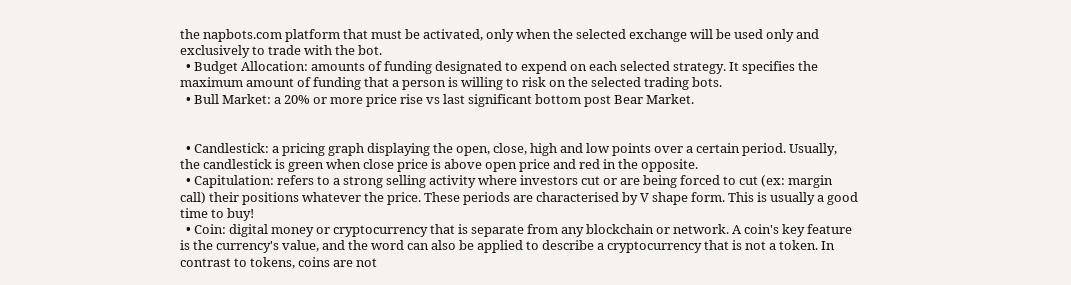the napbots.com platform that must be activated, only when the selected exchange will be used only and exclusively to trade with the bot.
  • Budget Allocation: amounts of funding designated to expend on each selected strategy. It specifies the maximum amount of funding that a person is willing to risk on the selected trading bots.
  • Bull Market: a 20% or more price rise vs last significant bottom post Bear Market.


  • Candlestick: a pricing graph displaying the open, close, high and low points over a certain period. Usually, the candlestick is green when close price is above open price and red in the opposite.
  • Capitulation: refers to a strong selling activity where investors cut or are being forced to cut (ex: margin call) their positions whatever the price. These periods are characterised by V shape form. This is usually a good time to buy!
  • Coin: digital money or cryptocurrency that is separate from any blockchain or network. A coin's key feature is the currency's value, and the word can also be applied to describe a cryptocurrency that is not a token. In contrast to tokens, coins are not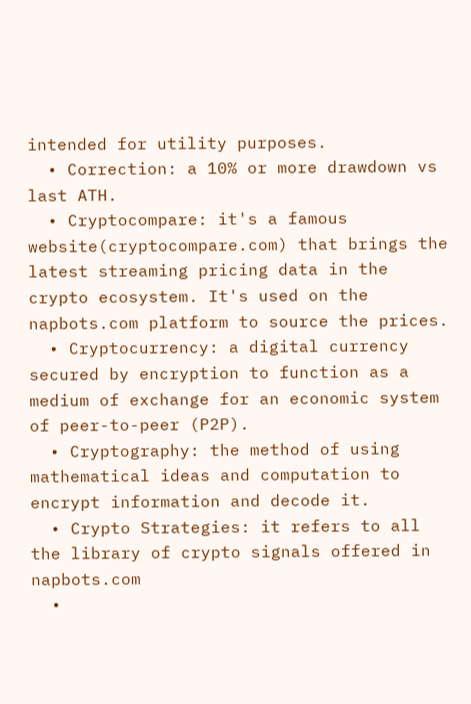intended for utility purposes.
  • Correction: a 10% or more drawdown vs last ATH.
  • Cryptocompare: it's a famous website(cryptocompare.com) that brings the latest streaming pricing data in the crypto ecosystem. It's used on the napbots.com platform to source the prices.
  • Cryptocurrency: a digital currency secured by encryption to function as a medium of exchange for an economic system of peer-to-peer (P2P).
  • Cryptography: the method of using mathematical ideas and computation to encrypt information and decode it.
  • Crypto Strategies: it refers to all the library of crypto signals offered in napbots.com
  •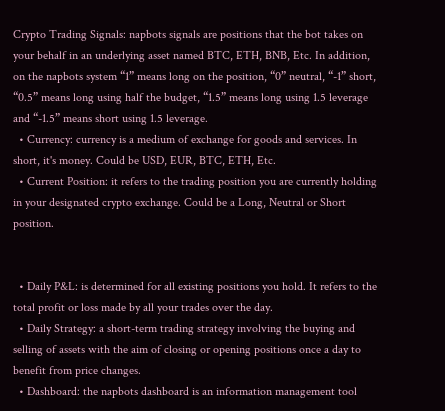Crypto Trading Signals: napbots signals are positions that the bot takes on your behalf in an underlying asset named BTC, ETH, BNB, Etc. In addition, on the napbots system “1” means long on the position, “0” neutral, “-1” short, “0.5” means long using half the budget, “1.5” means long using 1.5 leverage and “-1.5” means short using 1.5 leverage.
  • Currency: currency is a medium of exchange for goods and services. In short, it's money. Could be USD, EUR, BTC, ETH, Etc.
  • Current Position: it refers to the trading position you are currently holding in your designated crypto exchange. Could be a Long, Neutral or Short position.


  • Daily P&L: is determined for all existing positions you hold. It refers to the total profit or loss made by all your trades over the day.
  • Daily Strategy: a short-term trading strategy involving the buying and selling of assets with the aim of closing or opening positions once a day to benefit from price changes.
  • Dashboard: the napbots dashboard is an information management tool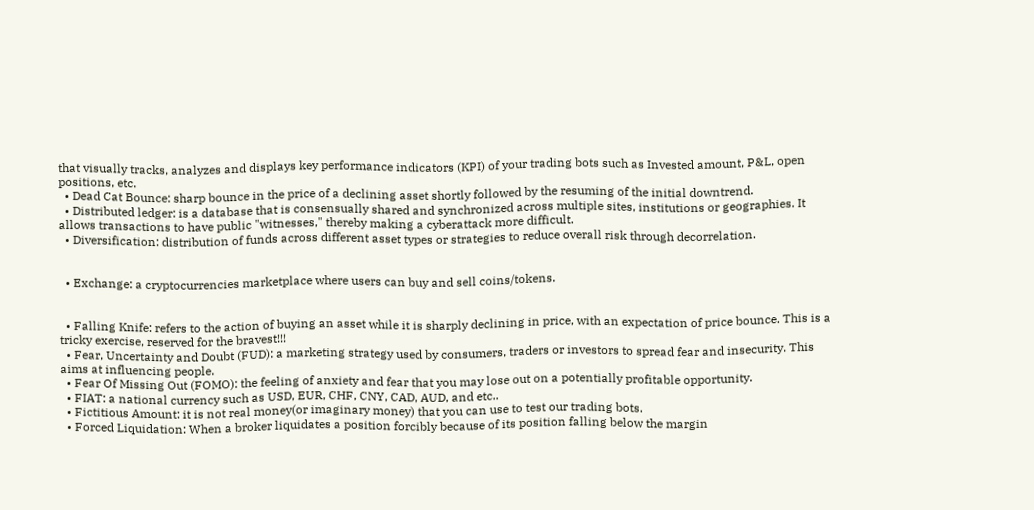that visually tracks, analyzes and displays key performance indicators (KPI) of your trading bots such as Invested amount, P&L, open positions, etc.
  • Dead Cat Bounce: sharp bounce in the price of a declining asset shortly followed by the resuming of the initial downtrend.
  • Distributed ledger: is a database that is consensually shared and synchronized across multiple sites, institutions or geographies. It allows transactions to have public "witnesses," thereby making a cyberattack more difficult.
  • Diversification: distribution of funds across different asset types or strategies to reduce overall risk through decorrelation.


  • Exchange: a cryptocurrencies marketplace where users can buy and sell coins/tokens.


  • Falling Knife: refers to the action of buying an asset while it is sharply declining in price, with an expectation of price bounce. This is a tricky exercise, reserved for the bravest!!!
  • Fear, Uncertainty and Doubt (FUD): a marketing strategy used by consumers, traders or investors to spread fear and insecurity. This aims at influencing people.
  • Fear Of Missing Out (FOMO): the feeling of anxiety and fear that you may lose out on a potentially profitable opportunity.
  • FIAT: a national currency such as USD, EUR, CHF, CNY, CAD, AUD, and etc..
  • Fictitious Amount: it is not real money(or imaginary money) that you can use to test our trading bots.
  • Forced Liquidation: When a broker liquidates a position forcibly because of its position falling below the margin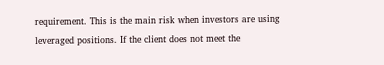requirement. This is the main risk when investors are using leveraged positions. If the client does not meet the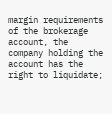margin requirements of the brokerage account, the company holding the account has the right to liquidate;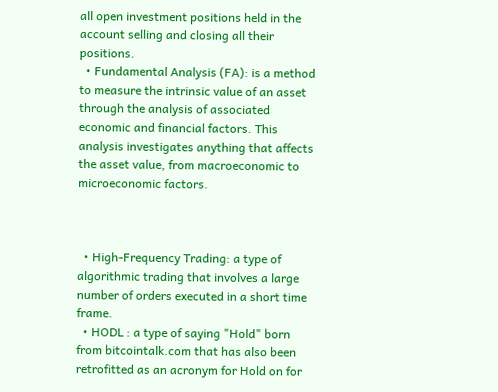all open investment positions held in the account selling and closing all their positions.
  • Fundamental Analysis (FA): is a method to measure the intrinsic value of an asset through the analysis of associated economic and financial factors. This analysis investigates anything that affects the asset value, from macroeconomic to microeconomic factors.



  • High-Frequency Trading: a type of algorithmic trading that involves a large number of orders executed in a short time frame.
  • HODL : a type of saying "Hold" born from bitcointalk.com that has also been retrofitted as an acronym for Hold on for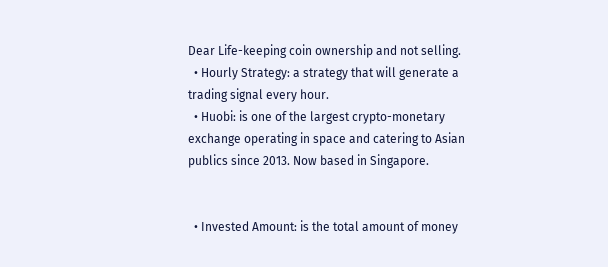Dear Life-keeping coin ownership and not selling.
  • Hourly Strategy: a strategy that will generate a trading signal every hour.
  • Huobi: is one of the largest crypto-monetary exchange operating in space and catering to Asian publics since 2013. Now based in Singapore.


  • Invested Amount: is the total amount of money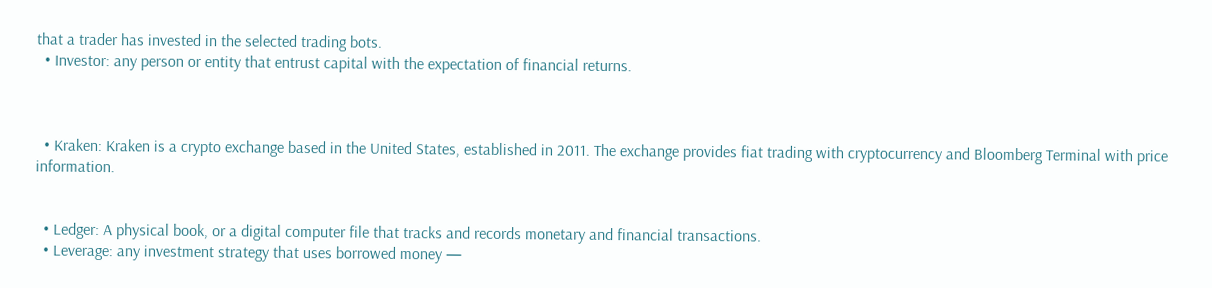that a trader has invested in the selected trading bots.
  • Investor: any person or entity that entrust capital with the expectation of financial returns.



  • Kraken: Kraken is a crypto exchange based in the United States, established in 2011. The exchange provides fiat trading with cryptocurrency and Bloomberg Terminal with price information.


  • Ledger: A physical book, or a digital computer file that tracks and records monetary and financial transactions.
  • Leverage: any investment strategy that uses borrowed money —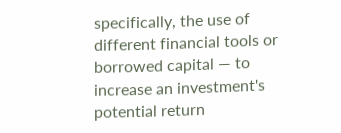specifically, the use of different financial tools or borrowed capital — to increase an investment's potential return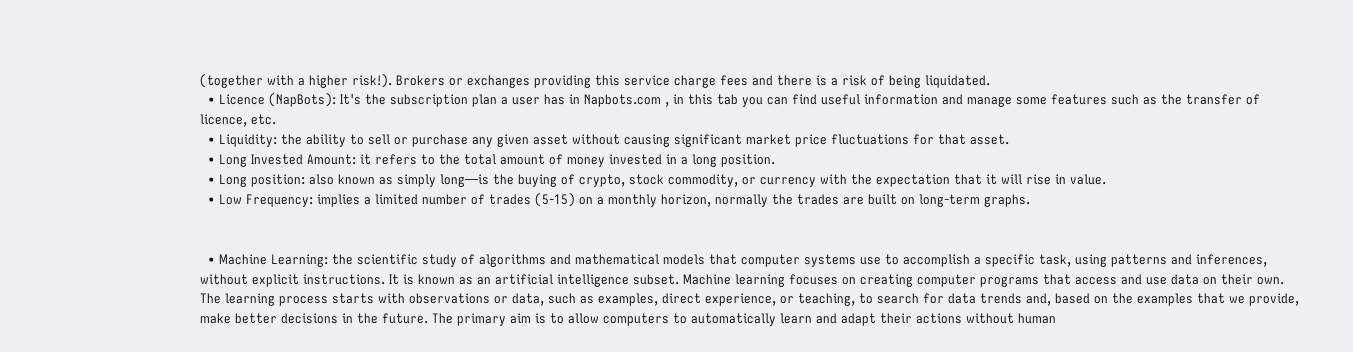(together with a higher risk!). Brokers or exchanges providing this service charge fees and there is a risk of being liquidated.
  • Licence (NapBots): It's the subscription plan a user has in Napbots.com , in this tab you can find useful information and manage some features such as the transfer of licence, etc.
  • Liquidity: the ability to sell or purchase any given asset without causing significant market price fluctuations for that asset.
  • Long Invested Amount: it refers to the total amount of money invested in a long position.
  • Long position: also known as simply long—is the buying of crypto, stock commodity, or currency with the expectation that it will rise in value.
  • Low Frequency: implies a limited number of trades (5-15) on a monthly horizon, normally the trades are built on long-term graphs.


  • Machine Learning: the scientific study of algorithms and mathematical models that computer systems use to accomplish a specific task, using patterns and inferences, without explicit instructions. It is known as an artificial intelligence subset. Machine learning focuses on creating computer programs that access and use data on their own. The learning process starts with observations or data, such as examples, direct experience, or teaching, to search for data trends and, based on the examples that we provide, make better decisions in the future. The primary aim is to allow computers to automatically learn and adapt their actions without human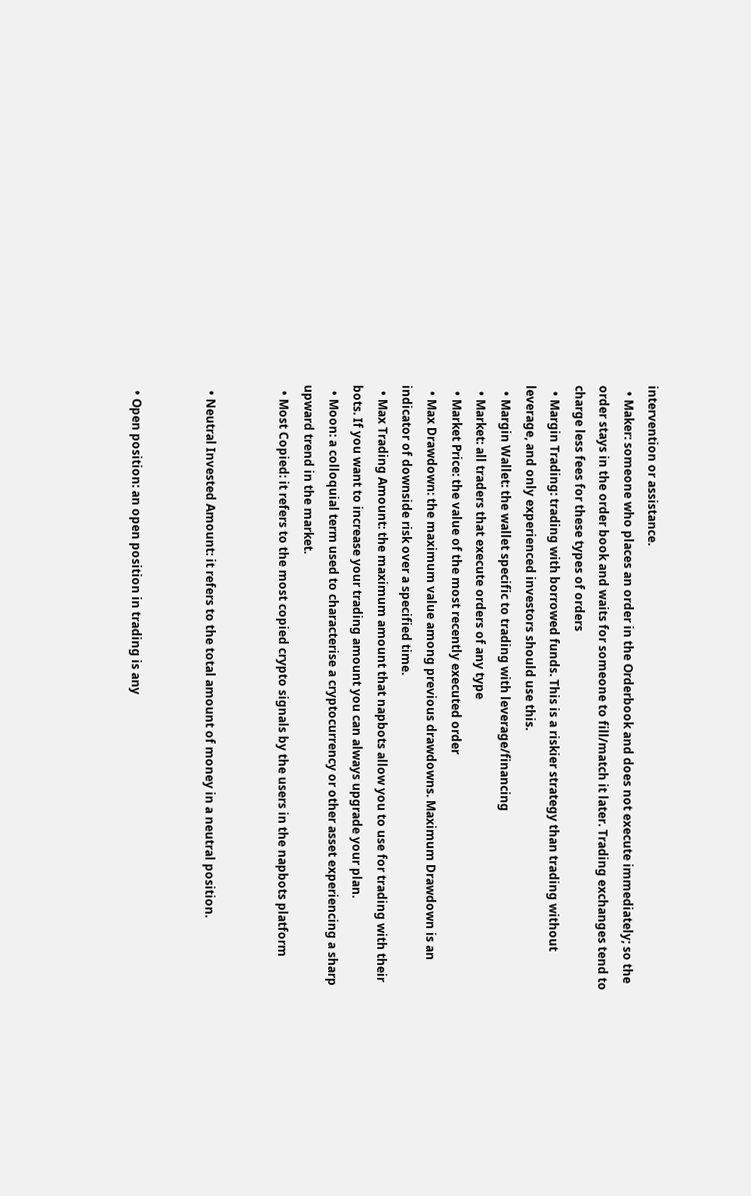intervention or assistance.
  • Maker: someone who places an order in the Orderbook and does not execute immediately; so the order stays in the order book and waits for someone to fill/match it later. Trading exchanges tend to charge less fees for these types of orders
  • Margin Trading: trading with borrowed funds. This is a riskier strategy than trading without leverage, and only experienced investors should use this.
  • Margin Wallet: the wallet specific to trading with leverage/financing
  • Market: all traders that execute orders of any type
  • Market Price: the value of the most recently executed order
  • Max Drawdown: the maximum value among previous drawdowns. Maximum Drawdown is an indicator of downside risk over a specified time.
  • Max Trading Amount: the maximum amount that napbots allow you to use for trading with their bots. If you want to increase your trading amount you can always upgrade your plan.
  • Moon: a colloquial term used to characterise a cryptocurrency or other asset experiencing a sharp upward trend in the market.
  • Most Copied: it refers to the most copied crypto signals by the users in the napbots platform


  • Neutral Invested Amount: it refers to the total amount of money in a neutral position.


  • Open position: an open position in trading is any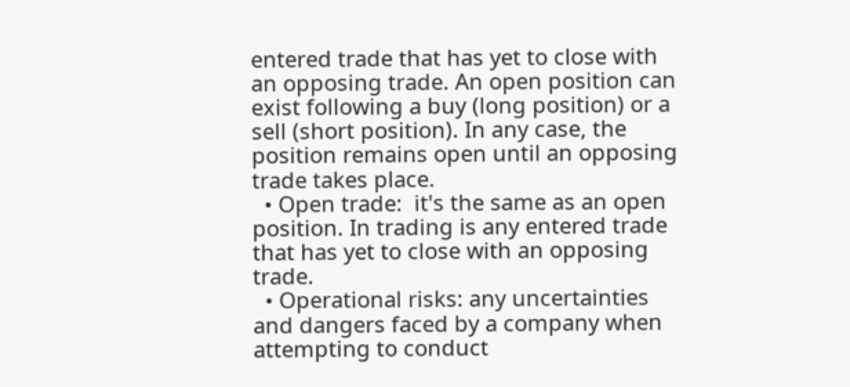entered trade that has yet to close with an opposing trade. An open position can exist following a buy (long position) or a sell (short position). In any case, the position remains open until an opposing trade takes place.
  • Open trade:  it's the same as an open position. In trading is any entered trade that has yet to close with an opposing trade.
  • Operational risks: any uncertainties and dangers faced by a company when attempting to conduct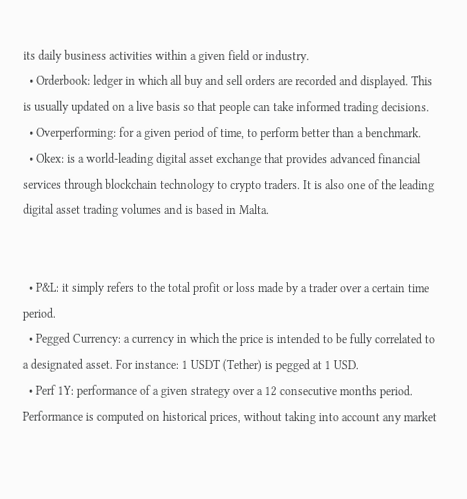its daily business activities within a given field or industry.
  • Orderbook: ledger in which all buy and sell orders are recorded and displayed. This is usually updated on a live basis so that people can take informed trading decisions.
  • Overperforming: for a given period of time, to perform better than a benchmark.
  • Okex: is a world-leading digital asset exchange that provides advanced financial services through blockchain technology to crypto traders. It is also one of the leading digital asset trading volumes and is based in Malta.


  • P&L: it simply refers to the total profit or loss made by a trader over a certain time period.
  • Pegged Currency: a currency in which the price is intended to be fully correlated to a designated asset. For instance: 1 USDT (Tether) is pegged at 1 USD.
  • Perf 1Y: performance of a given strategy over a 12 consecutive months period. Performance is computed on historical prices, without taking into account any market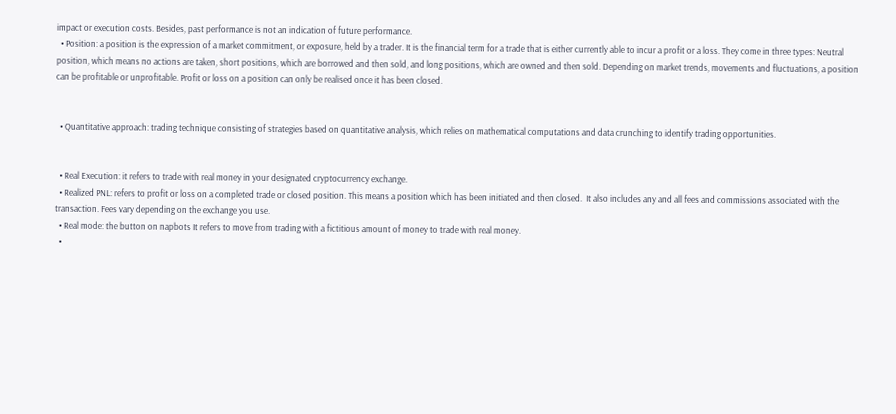impact or execution costs. Besides, past performance is not an indication of future performance.
  • Position: a position is the expression of a market commitment, or exposure, held by a trader. It is the financial term for a trade that is either currently able to incur a profit or a loss. They come in three types: Neutral position, which means no actions are taken, short positions, which are borrowed and then sold, and long positions, which are owned and then sold. Depending on market trends, movements and fluctuations, a position can be profitable or unprofitable. Profit or loss on a position can only be realised once it has been closed.


  • Quantitative approach: trading technique consisting of strategies based on quantitative analysis, which relies on mathematical computations and data crunching to identify trading opportunities.


  • Real Execution: it refers to trade with real money in your designated cryptocurrency exchange.
  • Realized PNL: refers to profit or loss on a completed trade or closed position. This means a position which has been initiated and then closed.  It also includes any and all fees and commissions associated with the transaction. Fees vary depending on the exchange you use.
  • Real mode: the button on napbots It refers to move from trading with a fictitious amount of money to trade with real money.
  •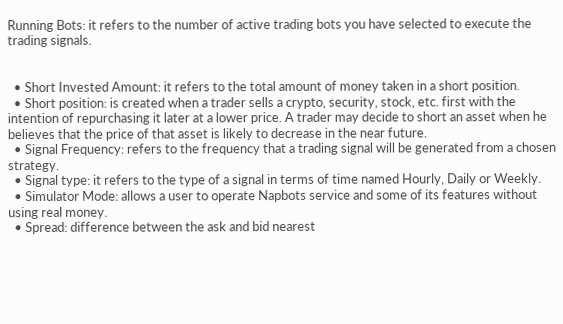Running Bots: it refers to the number of active trading bots you have selected to execute the trading signals.


  • Short Invested Amount: it refers to the total amount of money taken in a short position.
  • Short position: is created when a trader sells a crypto, security, stock, etc. first with the intention of repurchasing it later at a lower price. A trader may decide to short an asset when he believes that the price of that asset is likely to decrease in the near future.
  • Signal Frequency: refers to the frequency that a trading signal will be generated from a chosen strategy.
  • Signal type: it refers to the type of a signal in terms of time named Hourly, Daily or Weekly.
  • Simulator Mode: allows a user to operate Napbots service and some of its features without using real money.
  • Spread: difference between the ask and bid nearest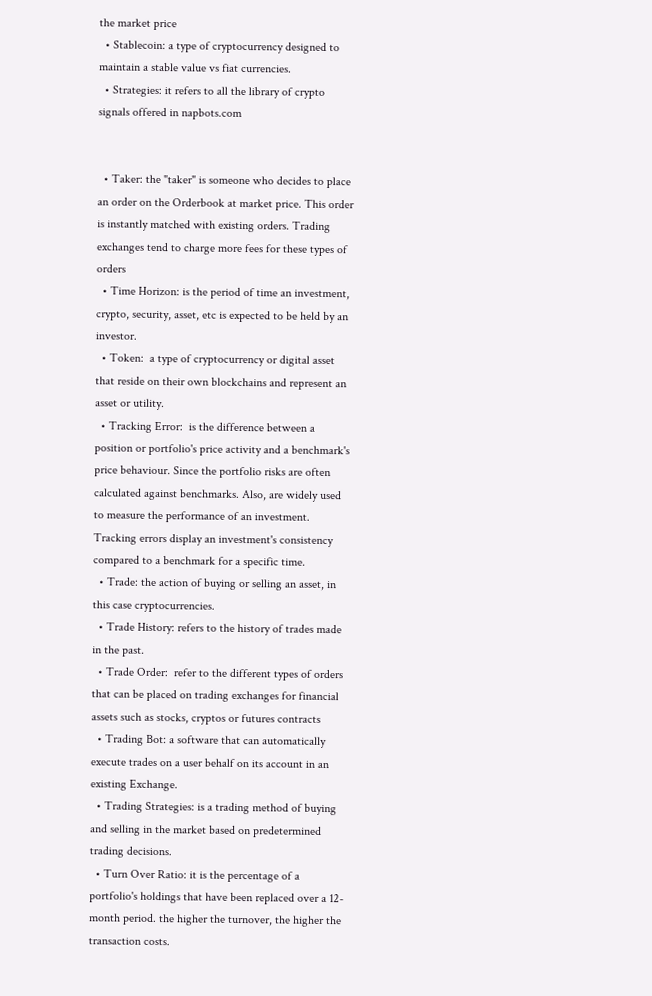the market price
  • Stablecoin: a type of cryptocurrency designed to maintain a stable value vs fiat currencies.
  • Strategies: it refers to all the library of crypto signals offered in napbots.com


  • Taker: the "taker" is someone who decides to place an order on the Orderbook at market price. This order is instantly matched with existing orders. Trading exchanges tend to charge more fees for these types of orders
  • Time Horizon: is the period of time an investment, crypto, security, asset, etc is expected to be held by an investor.
  • Token:  a type of cryptocurrency or digital asset that reside on their own blockchains and represent an asset or utility.
  • Tracking Error:  is the difference between a position or portfolio's price activity and a benchmark's price behaviour. Since the portfolio risks are often calculated against benchmarks. Also, are widely used to measure the performance of an investment. Tracking errors display an investment's consistency compared to a benchmark for a specific time.
  • Trade: the action of buying or selling an asset, in this case cryptocurrencies.
  • Trade History: refers to the history of trades made in the past.
  • Trade Order:  refer to the different types of orders that can be placed on trading exchanges for financial assets such as stocks, cryptos or futures contracts
  • Trading Bot: a software that can automatically execute trades on a user behalf on its account in an existing Exchange.
  • Trading Strategies: is a trading method of buying and selling in the market based on predetermined trading decisions.
  • Turn Over Ratio: it is the percentage of a portfolio's holdings that have been replaced over a 12-month period. the higher the turnover, the higher the transaction costs.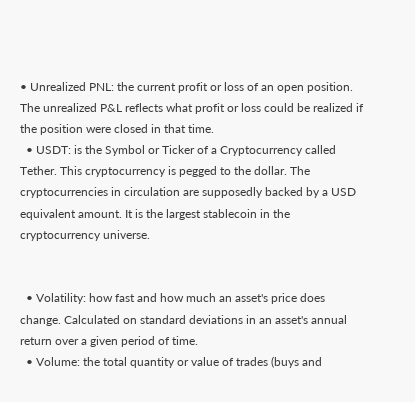• Unrealized PNL: the current profit or loss of an open position. The unrealized P&L reflects what profit or loss could be realized if the position were closed in that time.
  • USDT: is the Symbol or Ticker of a Cryptocurrency called Tether. This cryptocurrency is pegged to the dollar. The cryptocurrencies in circulation are supposedly backed by a USD equivalent amount. It is the largest stablecoin in the cryptocurrency universe.


  • Volatility: how fast and how much an asset's price does change. Calculated on standard deviations in an asset's annual return over a given period of time.
  • Volume: the total quantity or value of trades (buys and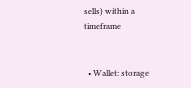sells) within a timeframe


  • Wallet: storage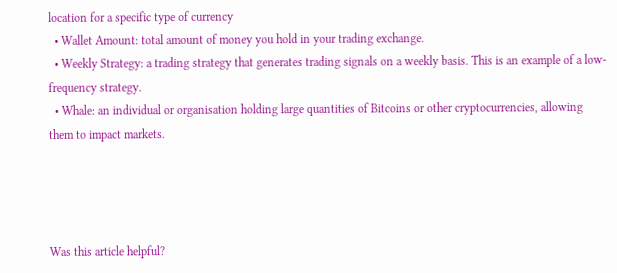location for a specific type of currency
  • Wallet Amount: total amount of money you hold in your trading exchange.
  • Weekly Strategy: a trading strategy that generates trading signals on a weekly basis. This is an example of a low-frequency strategy.
  • Whale: an individual or organisation holding large quantities of Bitcoins or other cryptocurrencies, allowing them to impact markets.




Was this article helpful?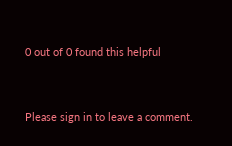0 out of 0 found this helpful



Please sign in to leave a comment.